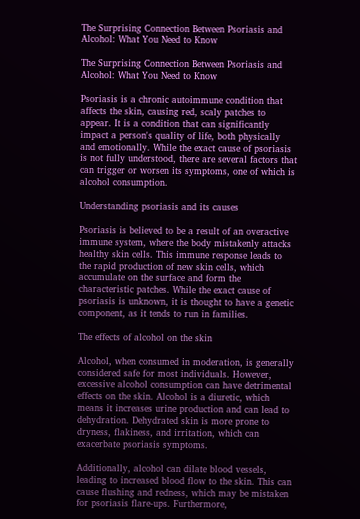The Surprising Connection Between Psoriasis and Alcohol: What You Need to Know

The Surprising Connection Between Psoriasis and Alcohol: What You Need to Know

Psoriasis is a chronic autoimmune condition that affects the skin, causing red, scaly patches to appear. It is a condition that can significantly impact a person's quality of life, both physically and emotionally. While the exact cause of psoriasis is not fully understood, there are several factors that can trigger or worsen its symptoms, one of which is alcohol consumption.

Understanding psoriasis and its causes

Psoriasis is believed to be a result of an overactive immune system, where the body mistakenly attacks healthy skin cells. This immune response leads to the rapid production of new skin cells, which accumulate on the surface and form the characteristic patches. While the exact cause of psoriasis is unknown, it is thought to have a genetic component, as it tends to run in families.

The effects of alcohol on the skin

Alcohol, when consumed in moderation, is generally considered safe for most individuals. However, excessive alcohol consumption can have detrimental effects on the skin. Alcohol is a diuretic, which means it increases urine production and can lead to dehydration. Dehydrated skin is more prone to dryness, flakiness, and irritation, which can exacerbate psoriasis symptoms.

Additionally, alcohol can dilate blood vessels, leading to increased blood flow to the skin. This can cause flushing and redness, which may be mistaken for psoriasis flare-ups. Furthermore,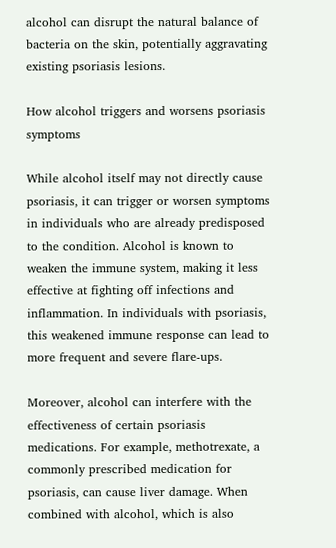alcohol can disrupt the natural balance of bacteria on the skin, potentially aggravating existing psoriasis lesions.

How alcohol triggers and worsens psoriasis symptoms

While alcohol itself may not directly cause psoriasis, it can trigger or worsen symptoms in individuals who are already predisposed to the condition. Alcohol is known to weaken the immune system, making it less effective at fighting off infections and inflammation. In individuals with psoriasis, this weakened immune response can lead to more frequent and severe flare-ups.

Moreover, alcohol can interfere with the effectiveness of certain psoriasis medications. For example, methotrexate, a commonly prescribed medication for psoriasis, can cause liver damage. When combined with alcohol, which is also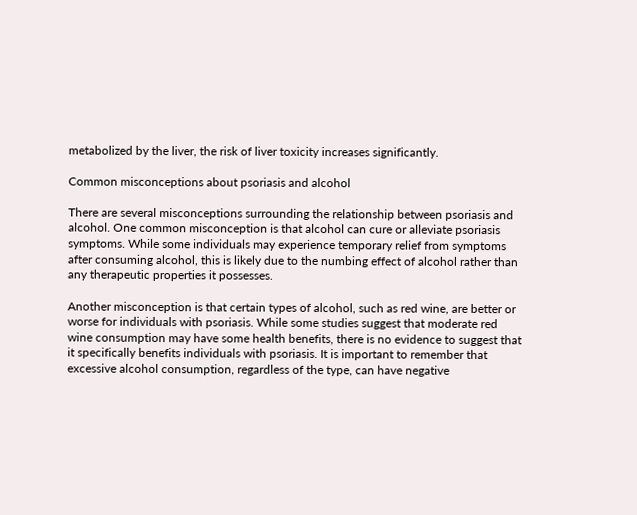metabolized by the liver, the risk of liver toxicity increases significantly.

Common misconceptions about psoriasis and alcohol

There are several misconceptions surrounding the relationship between psoriasis and alcohol. One common misconception is that alcohol can cure or alleviate psoriasis symptoms. While some individuals may experience temporary relief from symptoms after consuming alcohol, this is likely due to the numbing effect of alcohol rather than any therapeutic properties it possesses.

Another misconception is that certain types of alcohol, such as red wine, are better or worse for individuals with psoriasis. While some studies suggest that moderate red wine consumption may have some health benefits, there is no evidence to suggest that it specifically benefits individuals with psoriasis. It is important to remember that excessive alcohol consumption, regardless of the type, can have negative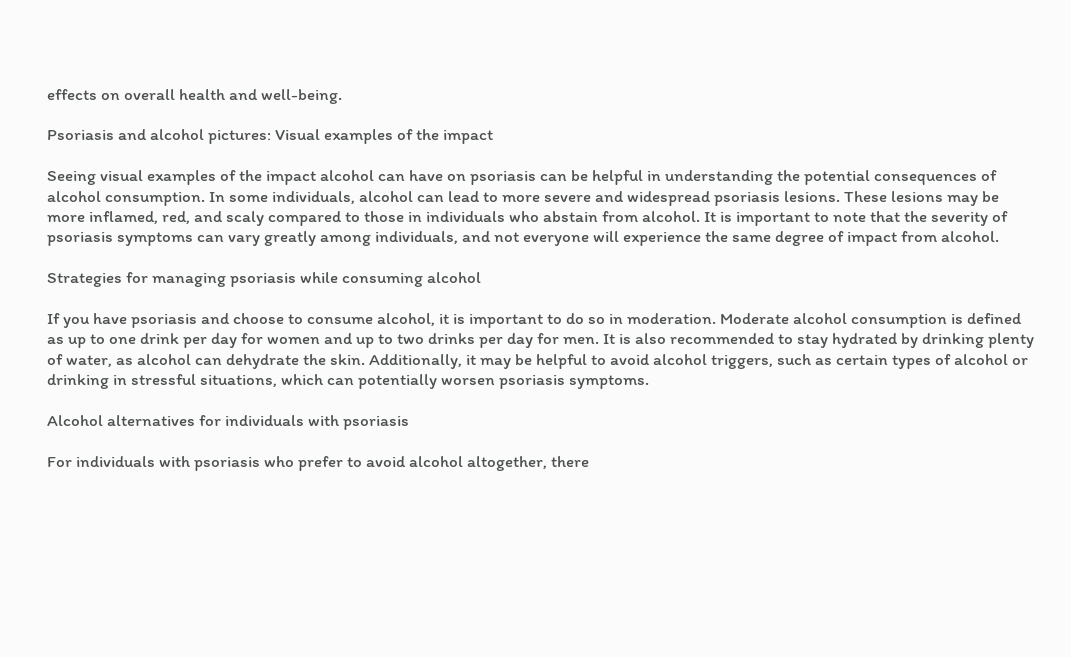effects on overall health and well-being.

Psoriasis and alcohol pictures: Visual examples of the impact

Seeing visual examples of the impact alcohol can have on psoriasis can be helpful in understanding the potential consequences of alcohol consumption. In some individuals, alcohol can lead to more severe and widespread psoriasis lesions. These lesions may be more inflamed, red, and scaly compared to those in individuals who abstain from alcohol. It is important to note that the severity of psoriasis symptoms can vary greatly among individuals, and not everyone will experience the same degree of impact from alcohol.

Strategies for managing psoriasis while consuming alcohol

If you have psoriasis and choose to consume alcohol, it is important to do so in moderation. Moderate alcohol consumption is defined as up to one drink per day for women and up to two drinks per day for men. It is also recommended to stay hydrated by drinking plenty of water, as alcohol can dehydrate the skin. Additionally, it may be helpful to avoid alcohol triggers, such as certain types of alcohol or drinking in stressful situations, which can potentially worsen psoriasis symptoms.

Alcohol alternatives for individuals with psoriasis

For individuals with psoriasis who prefer to avoid alcohol altogether, there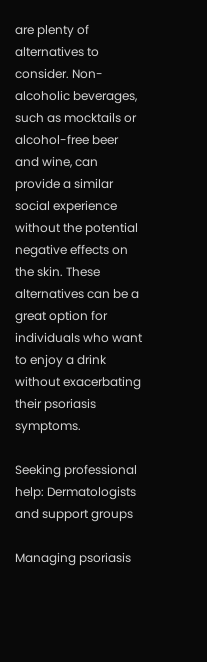are plenty of alternatives to consider. Non-alcoholic beverages, such as mocktails or alcohol-free beer and wine, can provide a similar social experience without the potential negative effects on the skin. These alternatives can be a great option for individuals who want to enjoy a drink without exacerbating their psoriasis symptoms.

Seeking professional help: Dermatologists and support groups

Managing psoriasis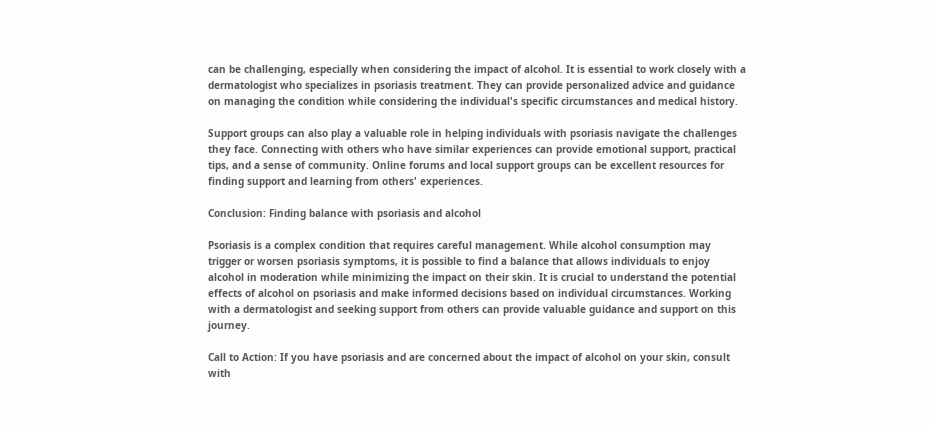can be challenging, especially when considering the impact of alcohol. It is essential to work closely with a dermatologist who specializes in psoriasis treatment. They can provide personalized advice and guidance on managing the condition while considering the individual's specific circumstances and medical history.

Support groups can also play a valuable role in helping individuals with psoriasis navigate the challenges they face. Connecting with others who have similar experiences can provide emotional support, practical tips, and a sense of community. Online forums and local support groups can be excellent resources for finding support and learning from others' experiences.

Conclusion: Finding balance with psoriasis and alcohol

Psoriasis is a complex condition that requires careful management. While alcohol consumption may trigger or worsen psoriasis symptoms, it is possible to find a balance that allows individuals to enjoy alcohol in moderation while minimizing the impact on their skin. It is crucial to understand the potential effects of alcohol on psoriasis and make informed decisions based on individual circumstances. Working with a dermatologist and seeking support from others can provide valuable guidance and support on this journey.

Call to Action: If you have psoriasis and are concerned about the impact of alcohol on your skin, consult with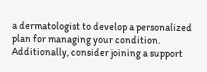a dermatologist to develop a personalized plan for managing your condition. Additionally, consider joining a support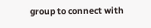group to connect with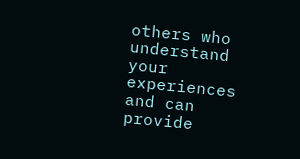others who understand your experiences and can provide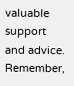valuable support and advice. Remember,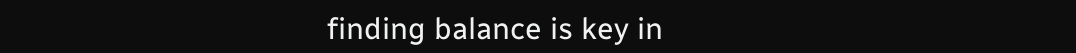finding balance is key in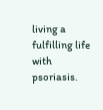living a fulfilling life with psoriasis.